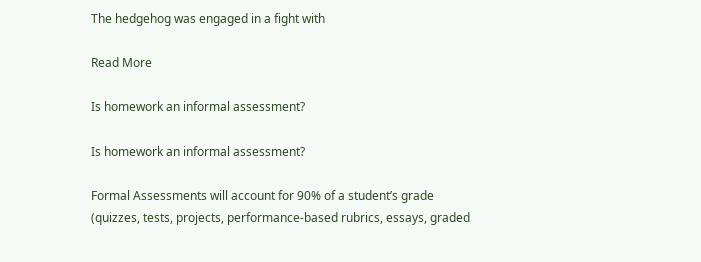The hedgehog was engaged in a fight with

Read More

Is homework an informal assessment?

Is homework an informal assessment?

Formal Assessments will account for 90% of a student’s grade (quizzes, tests, projects, performance-based rubrics, essays, graded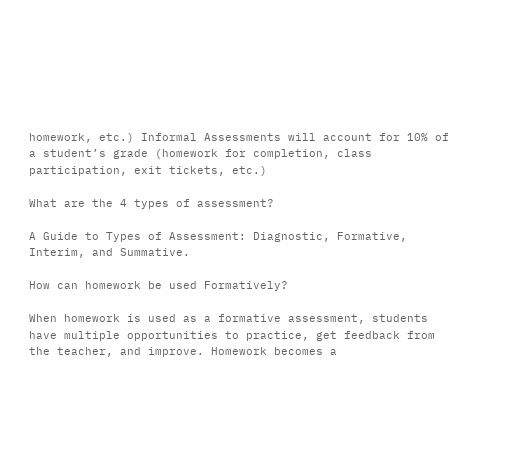homework, etc.) Informal Assessments will account for 10% of a student’s grade (homework for completion, class participation, exit tickets, etc.)

What are the 4 types of assessment?

A Guide to Types of Assessment: Diagnostic, Formative, Interim, and Summative.

How can homework be used Formatively?

When homework is used as a formative assessment, students have multiple opportunities to practice, get feedback from the teacher, and improve. Homework becomes a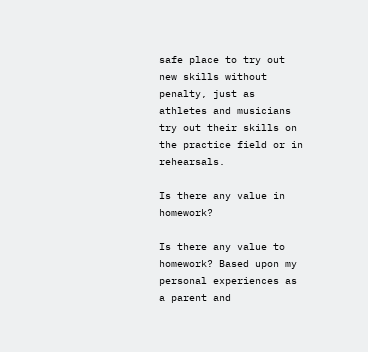safe place to try out new skills without penalty, just as athletes and musicians try out their skills on the practice field or in rehearsals.

Is there any value in homework?

Is there any value to homework? Based upon my personal experiences as a parent and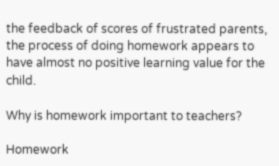the feedback of scores of frustrated parents, the process of doing homework appears to have almost no positive learning value for the child.

Why is homework important to teachers?

Homework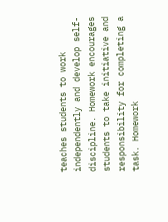teaches students to work independently and develop self-discipline. Homework encourages students to take initiative and responsibility for completing a task. Homework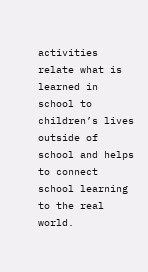activities relate what is learned in school to children’s lives outside of school and helps to connect school learning to the real world.